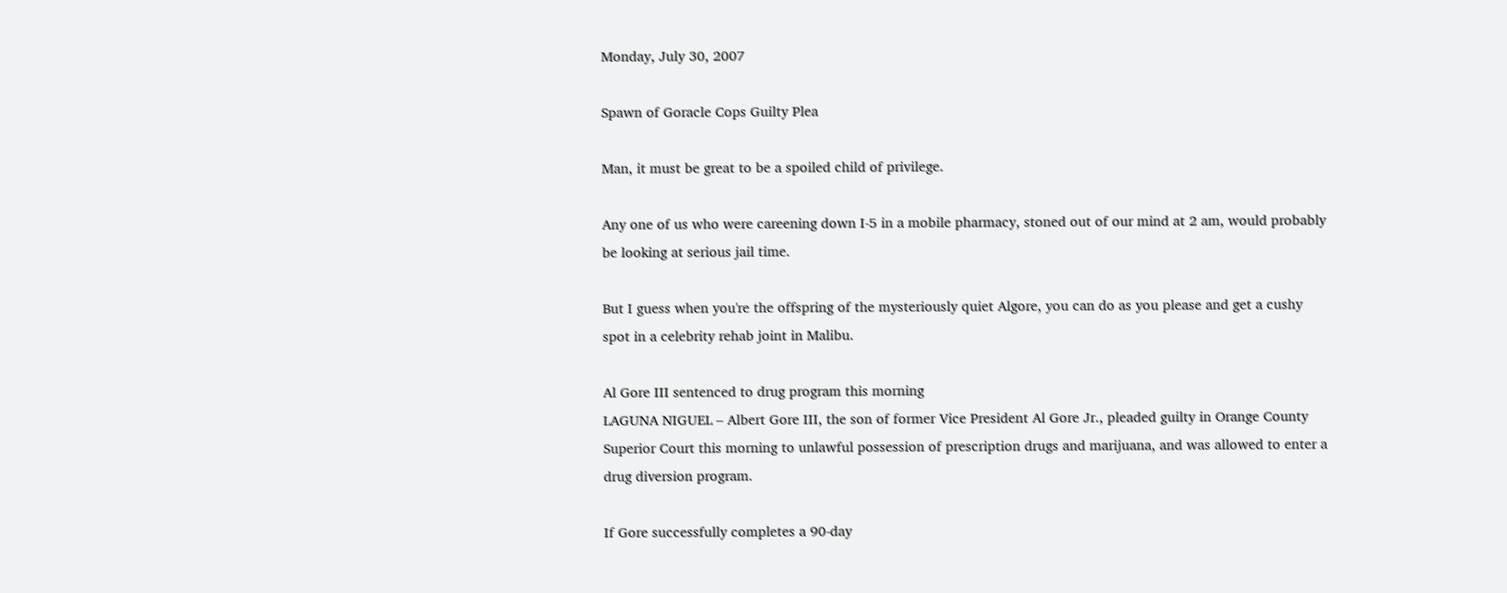Monday, July 30, 2007

Spawn of Goracle Cops Guilty Plea

Man, it must be great to be a spoiled child of privilege.

Any one of us who were careening down I-5 in a mobile pharmacy, stoned out of our mind at 2 am, would probably be looking at serious jail time.

But I guess when you're the offspring of the mysteriously quiet Algore, you can do as you please and get a cushy spot in a celebrity rehab joint in Malibu.

Al Gore III sentenced to drug program this morning
LAGUNA NIGUEL – Albert Gore III, the son of former Vice President Al Gore Jr., pleaded guilty in Orange County Superior Court this morning to unlawful possession of prescription drugs and marijuana, and was allowed to enter a drug diversion program.

If Gore successfully completes a 90-day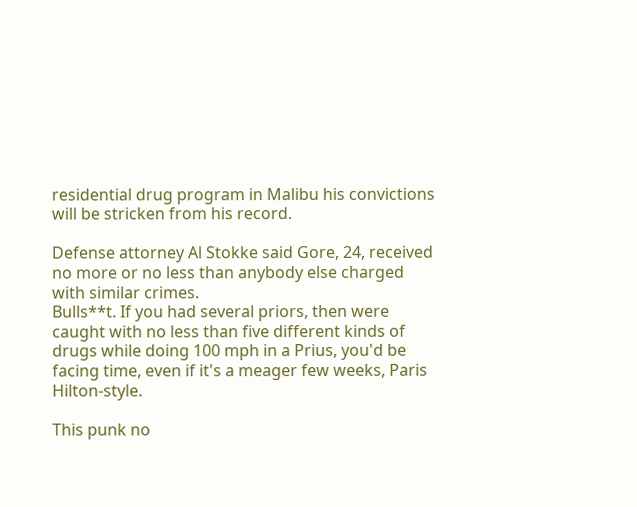residential drug program in Malibu his convictions will be stricken from his record.

Defense attorney Al Stokke said Gore, 24, received no more or no less than anybody else charged with similar crimes.
Bulls**t. If you had several priors, then were caught with no less than five different kinds of drugs while doing 100 mph in a Prius, you'd be facing time, even if it's a meager few weeks, Paris Hilton-style.

This punk no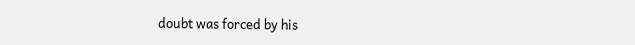doubt was forced by his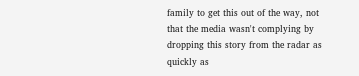family to get this out of the way, not that the media wasn't complying by dropping this story from the radar as quickly as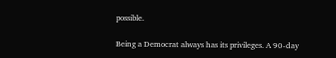possible.

Being a Democrat always has its privileges. A 90-day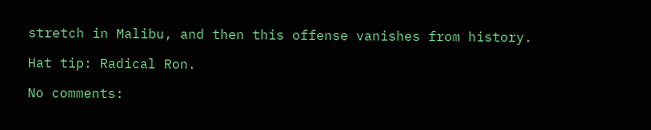stretch in Malibu, and then this offense vanishes from history.

Hat tip: Radical Ron.

No comments: